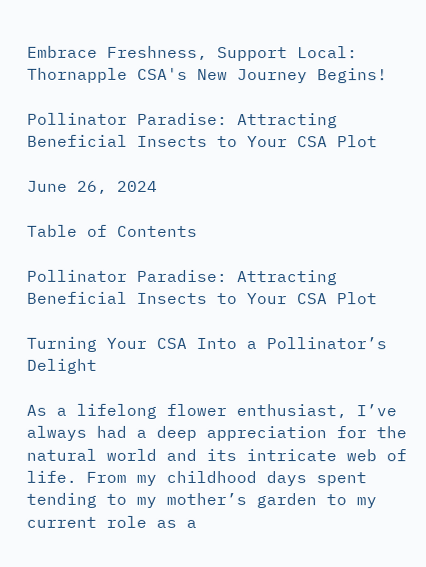Embrace Freshness, Support Local: Thornapple CSA's New Journey Begins!

Pollinator Paradise: Attracting Beneficial Insects to Your CSA Plot

June 26, 2024

Table of Contents

Pollinator Paradise: Attracting Beneficial Insects to Your CSA Plot

Turning Your CSA Into a Pollinator’s Delight

As a lifelong flower enthusiast, I’ve always had a deep appreciation for the natural world and its intricate web of life. From my childhood days spent tending to my mother’s garden to my current role as a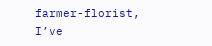farmer-florist, I’ve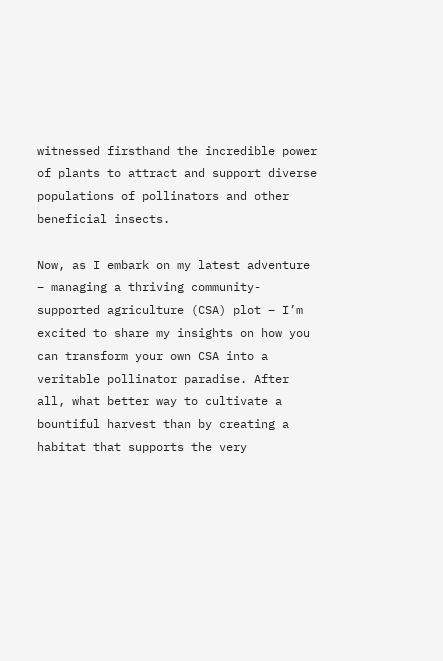witnessed firsthand the incredible power of plants to attract and support diverse populations of pollinators and other beneficial insects.

Now, as I embark on my latest adventure – managing a thriving community-supported agriculture (CSA) plot – I’m excited to share my insights on how you can transform your own CSA into a veritable pollinator paradise. After all, what better way to cultivate a bountiful harvest than by creating a habitat that supports the very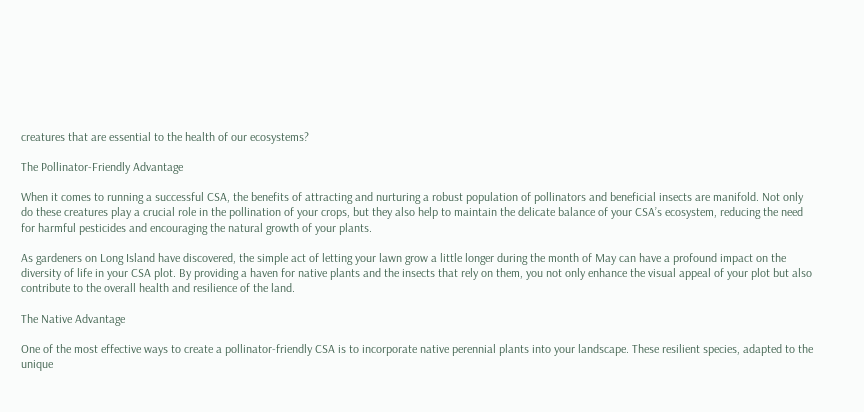creatures that are essential to the health of our ecosystems?

The Pollinator-Friendly Advantage

When it comes to running a successful CSA, the benefits of attracting and nurturing a robust population of pollinators and beneficial insects are manifold. Not only do these creatures play a crucial role in the pollination of your crops, but they also help to maintain the delicate balance of your CSA’s ecosystem, reducing the need for harmful pesticides and encouraging the natural growth of your plants.

As gardeners on Long Island have discovered, the simple act of letting your lawn grow a little longer during the month of May can have a profound impact on the diversity of life in your CSA plot. By providing a haven for native plants and the insects that rely on them, you not only enhance the visual appeal of your plot but also contribute to the overall health and resilience of the land.

The Native Advantage

One of the most effective ways to create a pollinator-friendly CSA is to incorporate native perennial plants into your landscape. These resilient species, adapted to the unique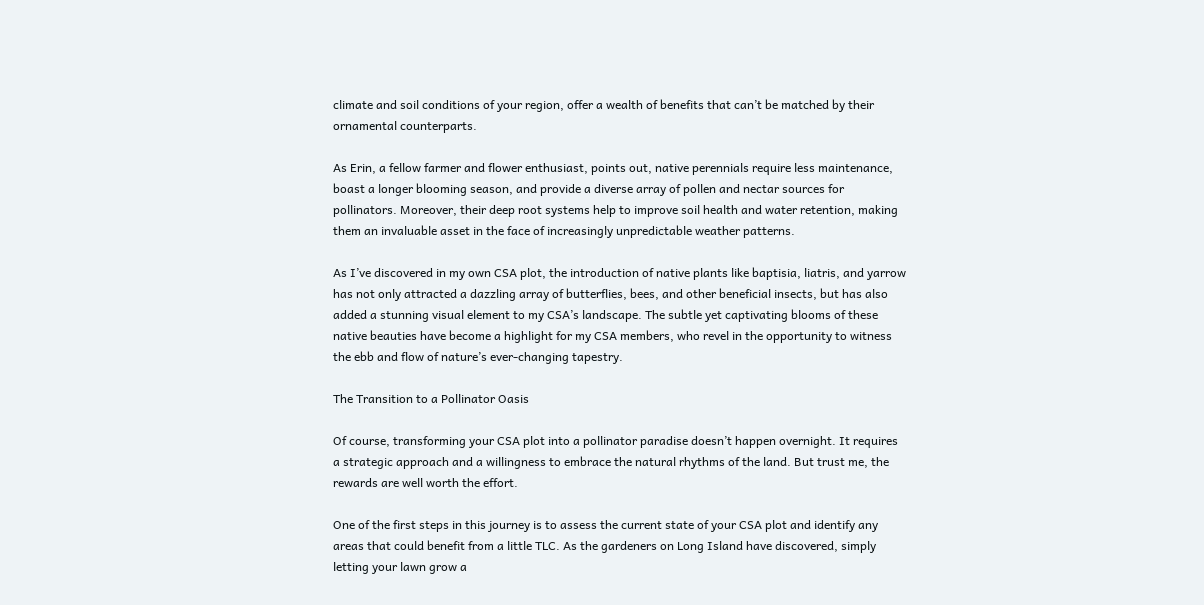climate and soil conditions of your region, offer a wealth of benefits that can’t be matched by their ornamental counterparts.

As Erin, a fellow farmer and flower enthusiast, points out, native perennials require less maintenance, boast a longer blooming season, and provide a diverse array of pollen and nectar sources for pollinators. Moreover, their deep root systems help to improve soil health and water retention, making them an invaluable asset in the face of increasingly unpredictable weather patterns.

As I’ve discovered in my own CSA plot, the introduction of native plants like baptisia, liatris, and yarrow has not only attracted a dazzling array of butterflies, bees, and other beneficial insects, but has also added a stunning visual element to my CSA’s landscape. The subtle yet captivating blooms of these native beauties have become a highlight for my CSA members, who revel in the opportunity to witness the ebb and flow of nature’s ever-changing tapestry.

The Transition to a Pollinator Oasis

Of course, transforming your CSA plot into a pollinator paradise doesn’t happen overnight. It requires a strategic approach and a willingness to embrace the natural rhythms of the land. But trust me, the rewards are well worth the effort.

One of the first steps in this journey is to assess the current state of your CSA plot and identify any areas that could benefit from a little TLC. As the gardeners on Long Island have discovered, simply letting your lawn grow a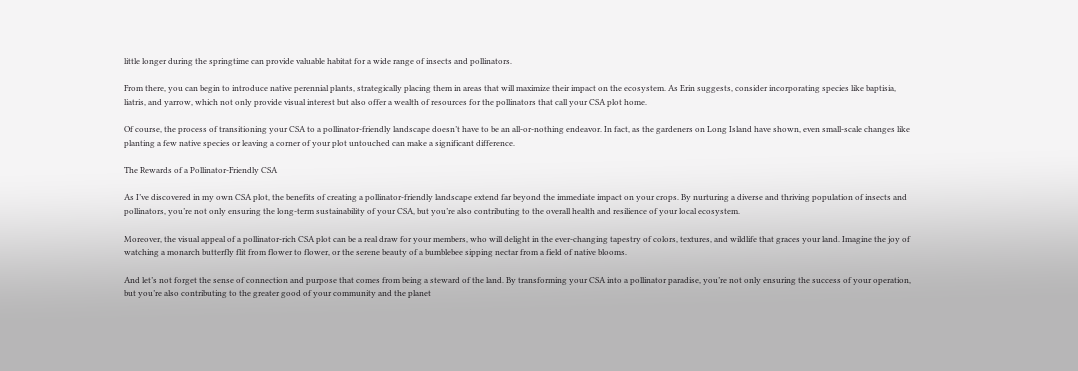little longer during the springtime can provide valuable habitat for a wide range of insects and pollinators.

From there, you can begin to introduce native perennial plants, strategically placing them in areas that will maximize their impact on the ecosystem. As Erin suggests, consider incorporating species like baptisia, liatris, and yarrow, which not only provide visual interest but also offer a wealth of resources for the pollinators that call your CSA plot home.

Of course, the process of transitioning your CSA to a pollinator-friendly landscape doesn’t have to be an all-or-nothing endeavor. In fact, as the gardeners on Long Island have shown, even small-scale changes like planting a few native species or leaving a corner of your plot untouched can make a significant difference.

The Rewards of a Pollinator-Friendly CSA

As I’ve discovered in my own CSA plot, the benefits of creating a pollinator-friendly landscape extend far beyond the immediate impact on your crops. By nurturing a diverse and thriving population of insects and pollinators, you’re not only ensuring the long-term sustainability of your CSA, but you’re also contributing to the overall health and resilience of your local ecosystem.

Moreover, the visual appeal of a pollinator-rich CSA plot can be a real draw for your members, who will delight in the ever-changing tapestry of colors, textures, and wildlife that graces your land. Imagine the joy of watching a monarch butterfly flit from flower to flower, or the serene beauty of a bumblebee sipping nectar from a field of native blooms.

And let’s not forget the sense of connection and purpose that comes from being a steward of the land. By transforming your CSA into a pollinator paradise, you’re not only ensuring the success of your operation, but you’re also contributing to the greater good of your community and the planet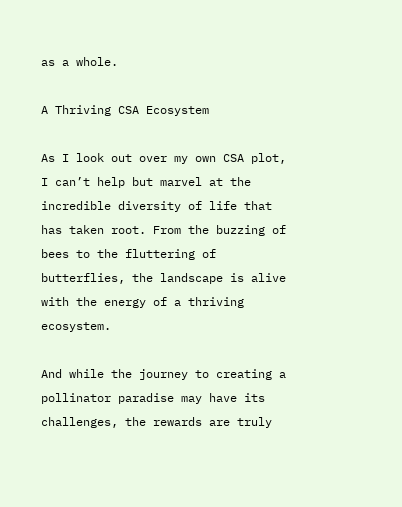as a whole.

A Thriving CSA Ecosystem

As I look out over my own CSA plot, I can’t help but marvel at the incredible diversity of life that has taken root. From the buzzing of bees to the fluttering of butterflies, the landscape is alive with the energy of a thriving ecosystem.

And while the journey to creating a pollinator paradise may have its challenges, the rewards are truly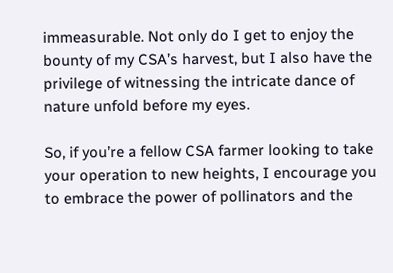immeasurable. Not only do I get to enjoy the bounty of my CSA’s harvest, but I also have the privilege of witnessing the intricate dance of nature unfold before my eyes.

So, if you’re a fellow CSA farmer looking to take your operation to new heights, I encourage you to embrace the power of pollinators and the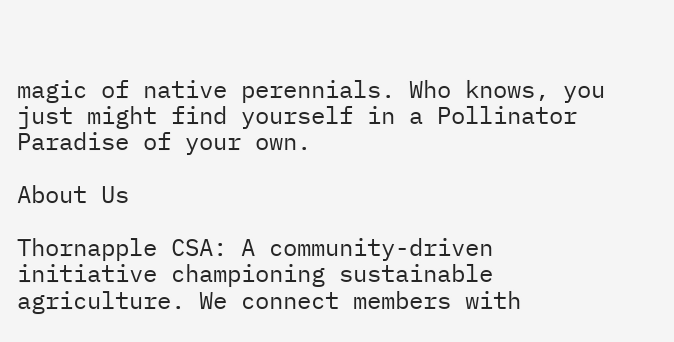magic of native perennials. Who knows, you just might find yourself in a Pollinator Paradise of your own.

About Us

Thornapple CSA: A community-driven initiative championing sustainable agriculture. We connect members with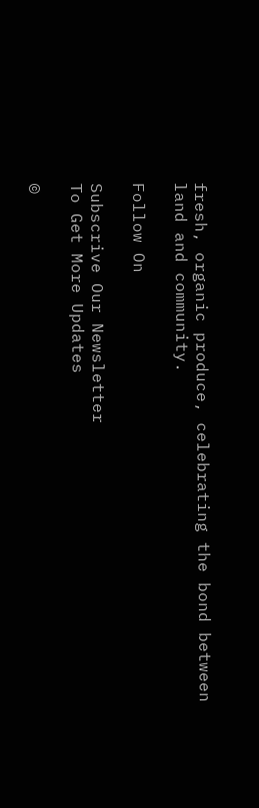fresh, organic produce, celebrating the bond between land and community.

Follow On

Subscrive Our Newsletter
To Get More Updates

©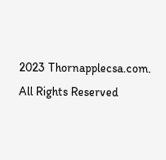2023 Thornapplecsa.com. All Rights Reserved